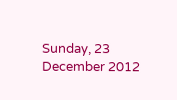Sunday, 23 December 2012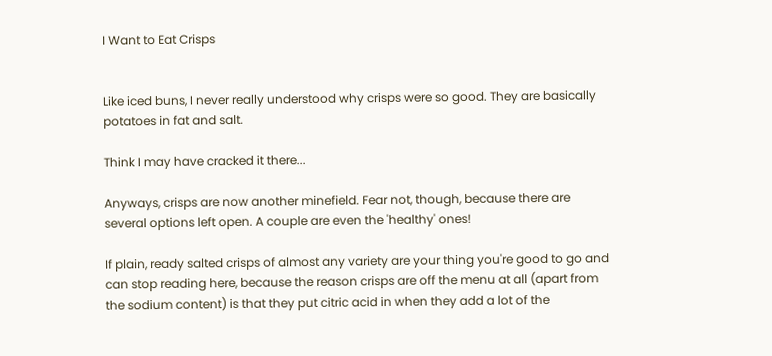I Want to Eat Crisps


Like iced buns, I never really understood why crisps were so good. They are basically potatoes in fat and salt.

Think I may have cracked it there...

Anyways, crisps are now another minefield. Fear not, though, because there are several options left open. A couple are even the 'healthy' ones!

If plain, ready salted crisps of almost any variety are your thing you're good to go and can stop reading here, because the reason crisps are off the menu at all (apart from the sodium content) is that they put citric acid in when they add a lot of the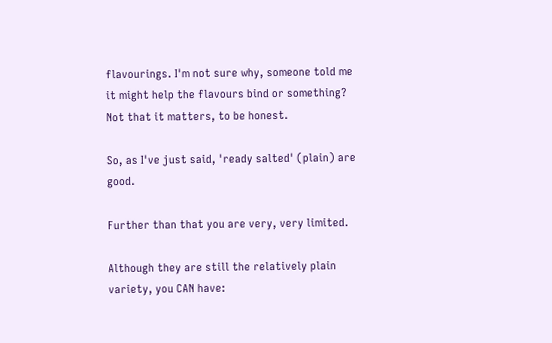flavourings. I'm not sure why, someone told me it might help the flavours bind or something? Not that it matters, to be honest.

So, as I've just said, 'ready salted' (plain) are good.

Further than that you are very, very limited.

Although they are still the relatively plain variety, you CAN have: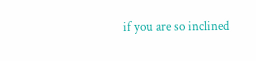if you are so inclined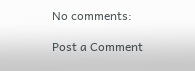No comments:

Post a Comment